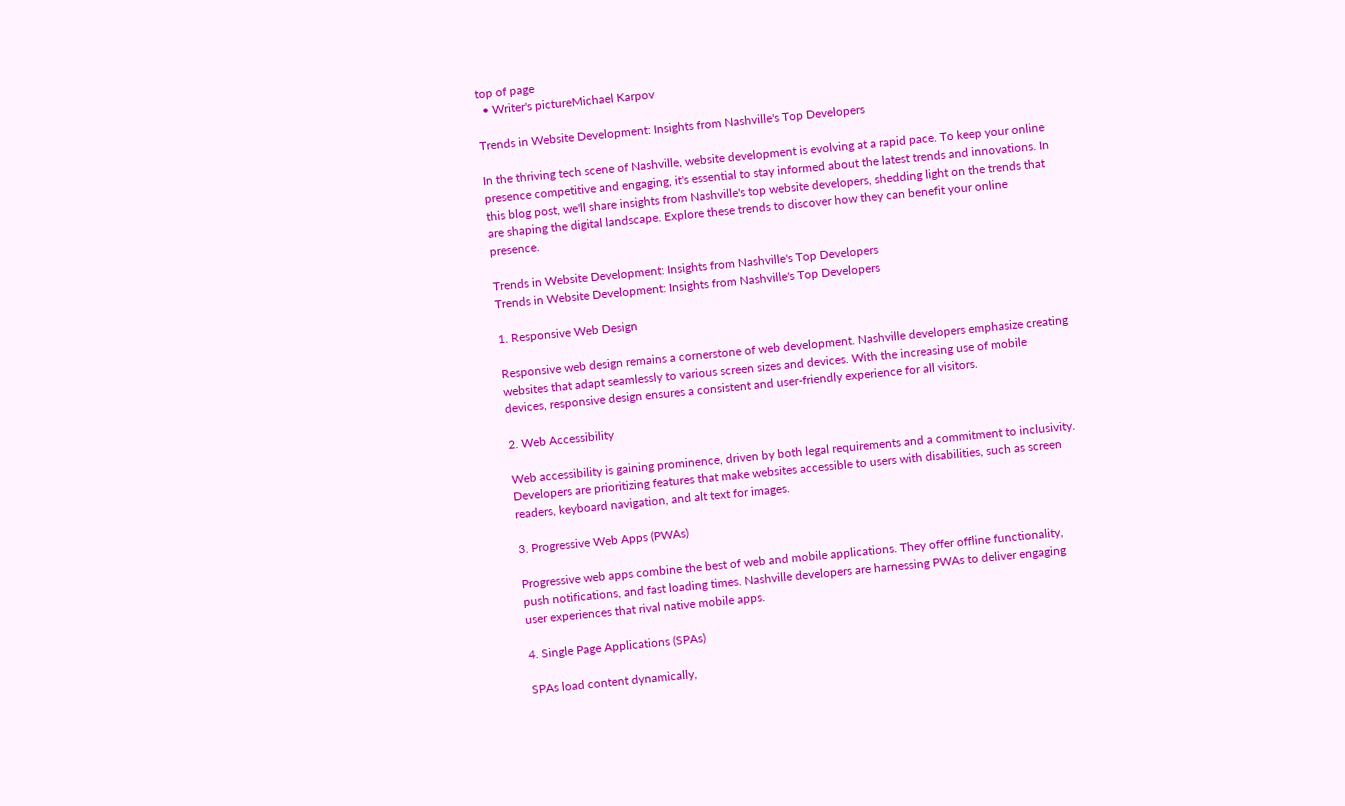top of page
  • Writer's pictureMichael Karpov

Trends in Website Development: Insights from Nashville's Top Developers

In the thriving tech scene of Nashville, website development is evolving at a rapid pace. To keep your online presence competitive and engaging, it's essential to stay informed about the latest trends and innovations. In this blog post, we'll share insights from Nashville's top website developers, shedding light on the trends that are shaping the digital landscape. Explore these trends to discover how they can benefit your online presence.

Trends in Website Development: Insights from Nashville's Top Developers
Trends in Website Development: Insights from Nashville's Top Developers

1. Responsive Web Design

Responsive web design remains a cornerstone of web development. Nashville developers emphasize creating websites that adapt seamlessly to various screen sizes and devices. With the increasing use of mobile devices, responsive design ensures a consistent and user-friendly experience for all visitors.

2. Web Accessibility

Web accessibility is gaining prominence, driven by both legal requirements and a commitment to inclusivity. Developers are prioritizing features that make websites accessible to users with disabilities, such as screen readers, keyboard navigation, and alt text for images.

3. Progressive Web Apps (PWAs)

Progressive web apps combine the best of web and mobile applications. They offer offline functionality, push notifications, and fast loading times. Nashville developers are harnessing PWAs to deliver engaging user experiences that rival native mobile apps.

4. Single Page Applications (SPAs)

SPAs load content dynamically,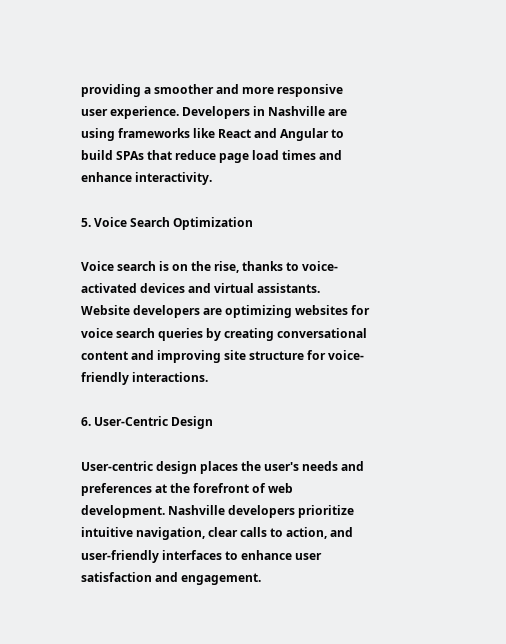providing a smoother and more responsive user experience. Developers in Nashville are using frameworks like React and Angular to build SPAs that reduce page load times and enhance interactivity.

5. Voice Search Optimization

Voice search is on the rise, thanks to voice-activated devices and virtual assistants. Website developers are optimizing websites for voice search queries by creating conversational content and improving site structure for voice-friendly interactions.

6. User-Centric Design

User-centric design places the user's needs and preferences at the forefront of web development. Nashville developers prioritize intuitive navigation, clear calls to action, and user-friendly interfaces to enhance user satisfaction and engagement.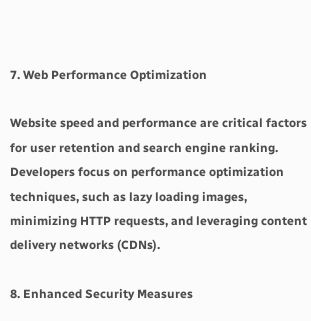7. Web Performance Optimization

Website speed and performance are critical factors for user retention and search engine ranking. Developers focus on performance optimization techniques, such as lazy loading images, minimizing HTTP requests, and leveraging content delivery networks (CDNs).

8. Enhanced Security Measures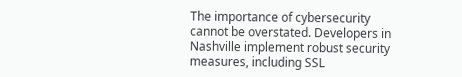The importance of cybersecurity cannot be overstated. Developers in Nashville implement robust security measures, including SSL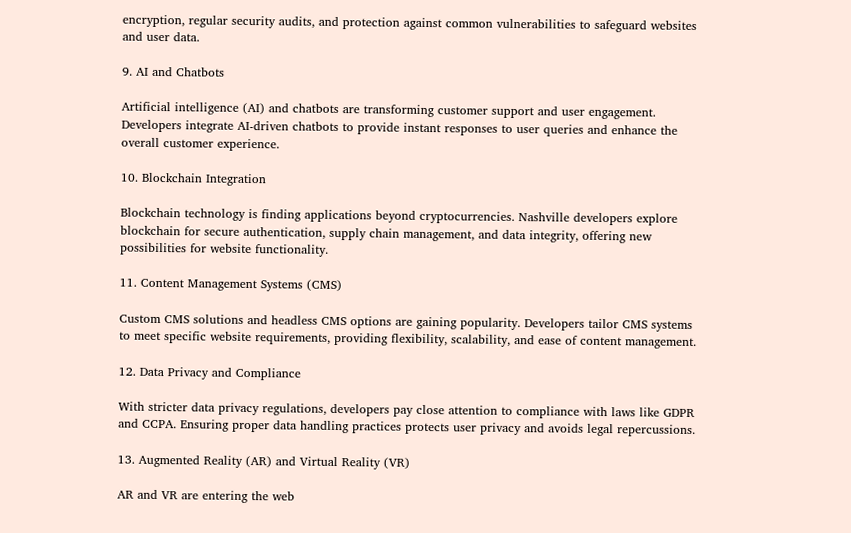encryption, regular security audits, and protection against common vulnerabilities to safeguard websites and user data.

9. AI and Chatbots

Artificial intelligence (AI) and chatbots are transforming customer support and user engagement. Developers integrate AI-driven chatbots to provide instant responses to user queries and enhance the overall customer experience.

10. Blockchain Integration

Blockchain technology is finding applications beyond cryptocurrencies. Nashville developers explore blockchain for secure authentication, supply chain management, and data integrity, offering new possibilities for website functionality.

11. Content Management Systems (CMS)

Custom CMS solutions and headless CMS options are gaining popularity. Developers tailor CMS systems to meet specific website requirements, providing flexibility, scalability, and ease of content management.

12. Data Privacy and Compliance

With stricter data privacy regulations, developers pay close attention to compliance with laws like GDPR and CCPA. Ensuring proper data handling practices protects user privacy and avoids legal repercussions.

13. Augmented Reality (AR) and Virtual Reality (VR)

AR and VR are entering the web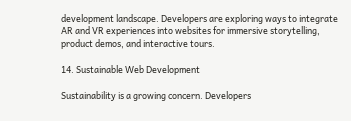development landscape. Developers are exploring ways to integrate AR and VR experiences into websites for immersive storytelling, product demos, and interactive tours.

14. Sustainable Web Development

Sustainability is a growing concern. Developers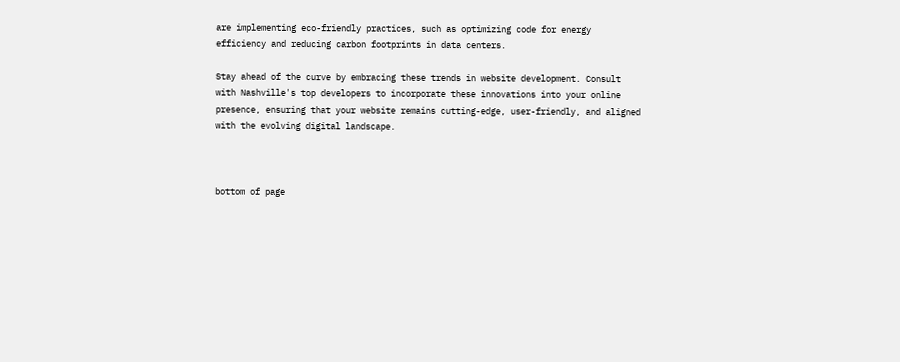are implementing eco-friendly practices, such as optimizing code for energy efficiency and reducing carbon footprints in data centers.

Stay ahead of the curve by embracing these trends in website development. Consult with Nashville's top developers to incorporate these innovations into your online presence, ensuring that your website remains cutting-edge, user-friendly, and aligned with the evolving digital landscape.



bottom of page